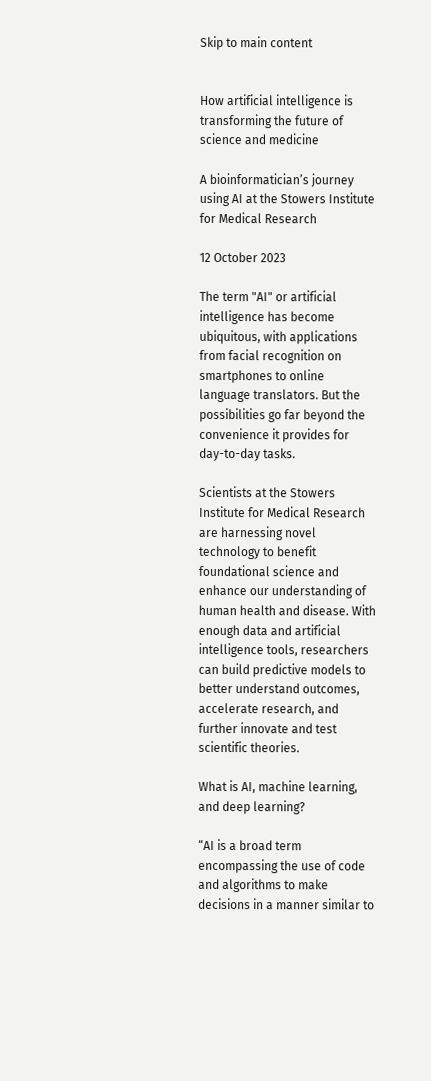Skip to main content


How artificial intelligence is transforming the future of science and medicine

A bioinformatician’s journey using AI at the Stowers Institute for Medical Research

12 October 2023

The term "AI" or artificial intelligence has become ubiquitous, with applications from facial recognition on smartphones to online language translators. But the possibilities go far beyond the convenience it provides for day-to-day tasks.

Scientists at the Stowers Institute for Medical Research are harnessing novel technology to benefit foundational science and enhance our understanding of human health and disease. With enough data and artificial intelligence tools, researchers can build predictive models to better understand outcomes, accelerate research, and further innovate and test scientific theories.

What is AI, machine learning, and deep learning?

“AI is a broad term encompassing the use of code and algorithms to make decisions in a manner similar to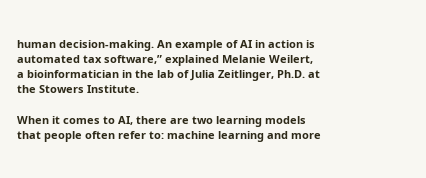human decision-making. An example of AI in action is automated tax software,” explained Melanie Weilert, a bioinformatician in the lab of Julia Zeitlinger, Ph.D. at the Stowers Institute.

When it comes to AI, there are two learning models that people often refer to: machine learning and more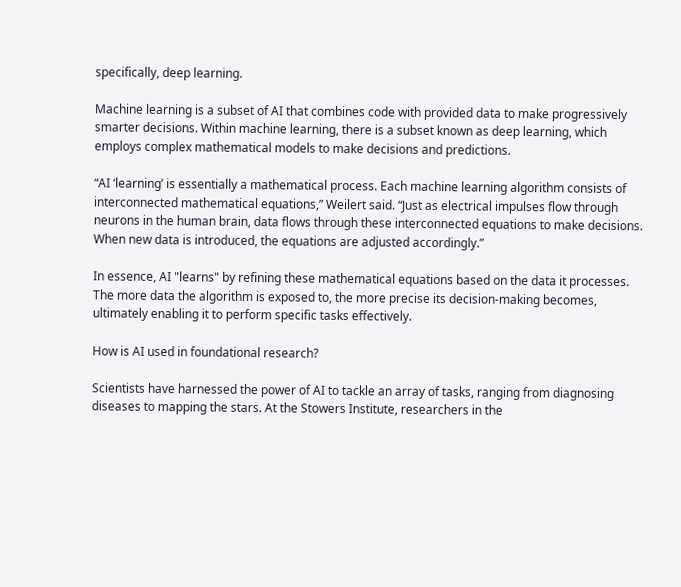specifically, deep learning.

Machine learning is a subset of AI that combines code with provided data to make progressively smarter decisions. Within machine learning, there is a subset known as deep learning, which employs complex mathematical models to make decisions and predictions.

“AI ‘learning’ is essentially a mathematical process. Each machine learning algorithm consists of interconnected mathematical equations,” Weilert said. “Just as electrical impulses flow through neurons in the human brain, data flows through these interconnected equations to make decisions. When new data is introduced, the equations are adjusted accordingly.”

In essence, AI "learns" by refining these mathematical equations based on the data it processes. The more data the algorithm is exposed to, the more precise its decision-making becomes, ultimately enabling it to perform specific tasks effectively.

How is AI used in foundational research?

Scientists have harnessed the power of AI to tackle an array of tasks, ranging from diagnosing diseases to mapping the stars. At the Stowers Institute, researchers in the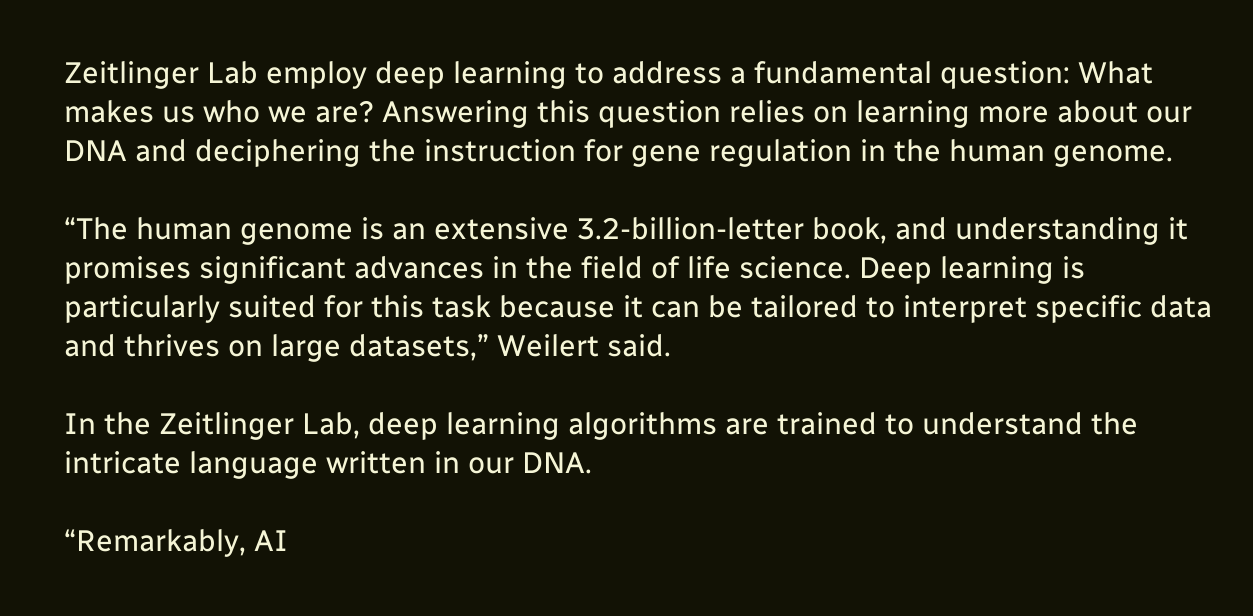Zeitlinger Lab employ deep learning to address a fundamental question: What makes us who we are? Answering this question relies on learning more about our DNA and deciphering the instruction for gene regulation in the human genome.

“The human genome is an extensive 3.2-billion-letter book, and understanding it promises significant advances in the field of life science. Deep learning is particularly suited for this task because it can be tailored to interpret specific data and thrives on large datasets,” Weilert said.

In the Zeitlinger Lab, deep learning algorithms are trained to understand the intricate language written in our DNA.

“Remarkably, AI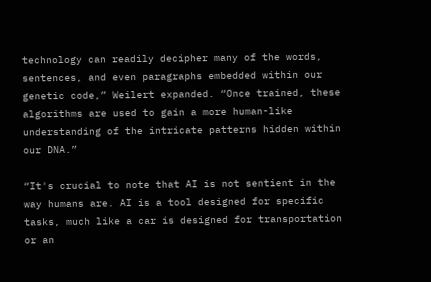technology can readily decipher many of the words, sentences, and even paragraphs embedded within our genetic code,” Weilert expanded. “Once trained, these algorithms are used to gain a more human-like understanding of the intricate patterns hidden within our DNA.”

“It's crucial to note that AI is not sentient in the way humans are. AI is a tool designed for specific tasks, much like a car is designed for transportation or an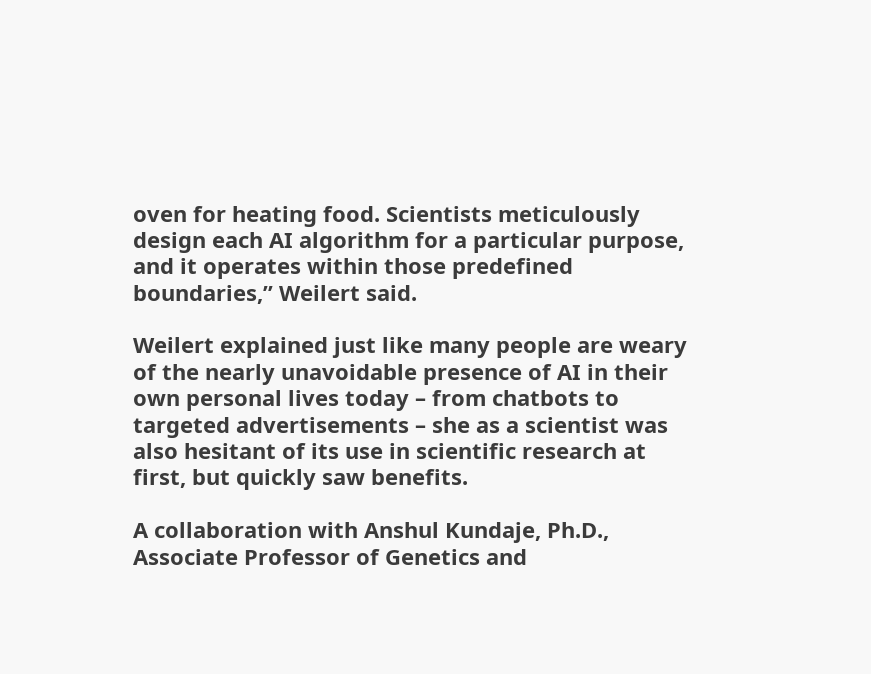oven for heating food. Scientists meticulously design each AI algorithm for a particular purpose, and it operates within those predefined boundaries,” Weilert said.

Weilert explained just like many people are weary of the nearly unavoidable presence of AI in their own personal lives today – from chatbots to targeted advertisements – she as a scientist was also hesitant of its use in scientific research at first, but quickly saw benefits.

A collaboration with Anshul Kundaje, Ph.D., Associate Professor of Genetics and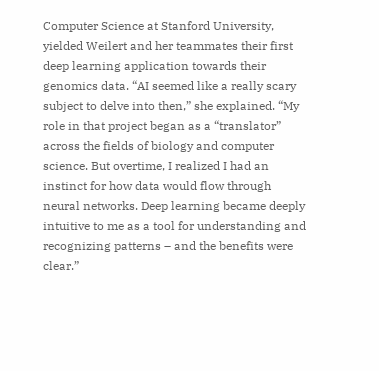Computer Science at Stanford University, yielded Weilert and her teammates their first deep learning application towards their genomics data. “AI seemed like a really scary subject to delve into then,” she explained. “My role in that project began as a “translator” across the fields of biology and computer science. But overtime, I realized I had an instinct for how data would flow through neural networks. Deep learning became deeply intuitive to me as a tool for understanding and recognizing patterns – and the benefits were clear.”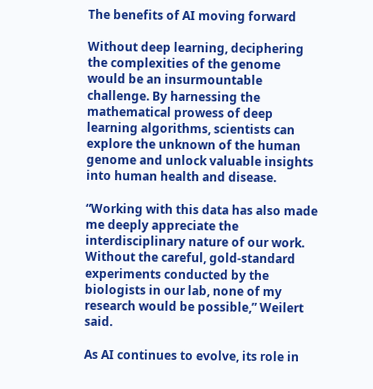The benefits of AI moving forward

Without deep learning, deciphering the complexities of the genome would be an insurmountable challenge. By harnessing the mathematical prowess of deep learning algorithms, scientists can explore the unknown of the human genome and unlock valuable insights into human health and disease.

“Working with this data has also made me deeply appreciate the interdisciplinary nature of our work. Without the careful, gold-standard experiments conducted by the biologists in our lab, none of my research would be possible,” Weilert said.

As AI continues to evolve, its role in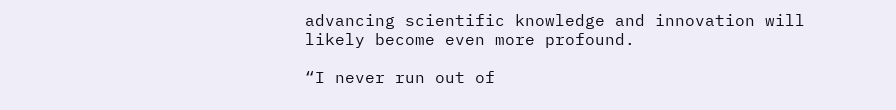advancing scientific knowledge and innovation will likely become even more profound.

“I never run out of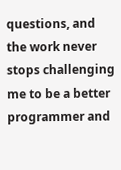questions, and the work never stops challenging me to be a better programmer and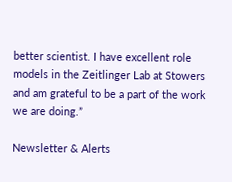better scientist. I have excellent role models in the Zeitlinger Lab at Stowers and am grateful to be a part of the work we are doing.”

Newsletter & Alerts